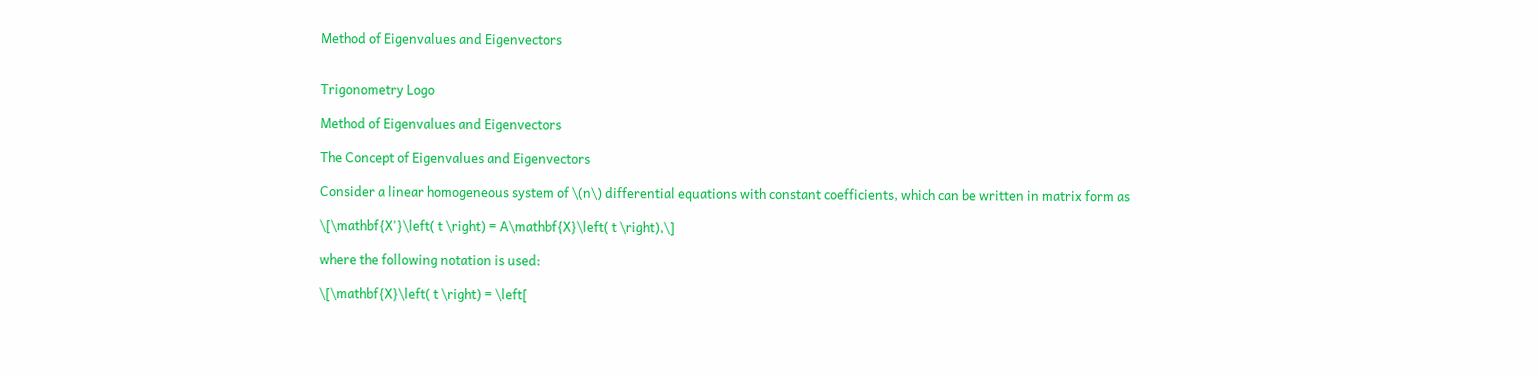Method of Eigenvalues and Eigenvectors


Trigonometry Logo

Method of Eigenvalues and Eigenvectors

The Concept of Eigenvalues and Eigenvectors

Consider a linear homogeneous system of \(n\) differential equations with constant coefficients, which can be written in matrix form as

\[\mathbf{X'}\left( t \right) = A\mathbf{X}\left( t \right),\]

where the following notation is used:

\[\mathbf{X}\left( t \right) = \left[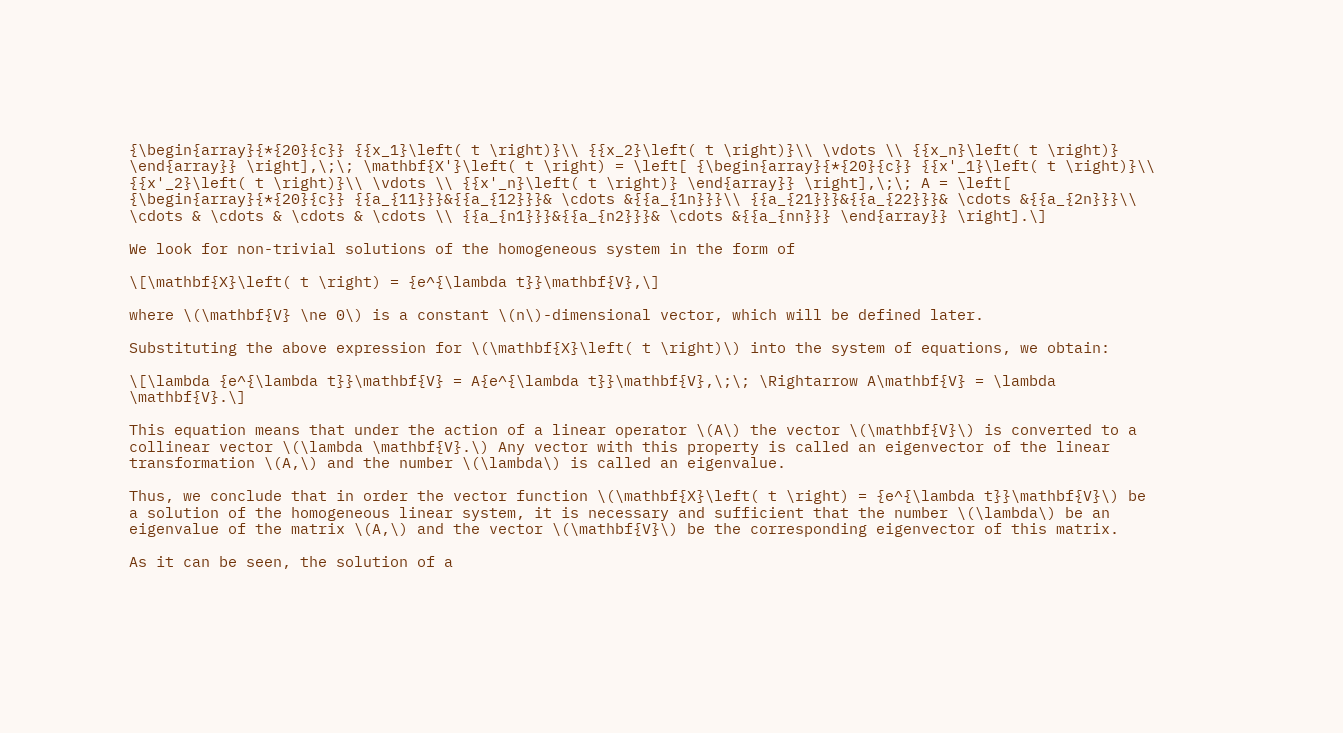{\begin{array}{*{20}{c}} {{x_1}\left( t \right)}\\ {{x_2}\left( t \right)}\\ \vdots \\ {{x_n}\left( t \right)} \end{array}} \right],\;\; \mathbf{X'}\left( t \right) = \left[ {\begin{array}{*{20}{c}} {{x'_1}\left( t \right)}\\ {{x'_2}\left( t \right)}\\ \vdots \\ {{x'_n}\left( t \right)} \end{array}} \right],\;\; A = \left[ {\begin{array}{*{20}{c}} {{a_{11}}}&{{a_{12}}}& \cdots &{{a_{1n}}}\\ {{a_{21}}}&{{a_{22}}}& \cdots &{{a_{2n}}}\\ \cdots & \cdots & \cdots & \cdots \\ {{a_{n1}}}&{{a_{n2}}}& \cdots &{{a_{nn}}} \end{array}} \right].\]

We look for non-trivial solutions of the homogeneous system in the form of

\[\mathbf{X}\left( t \right) = {e^{\lambda t}}\mathbf{V},\]

where \(\mathbf{V} \ne 0\) is a constant \(n\)-dimensional vector, which will be defined later.

Substituting the above expression for \(\mathbf{X}\left( t \right)\) into the system of equations, we obtain:

\[\lambda {e^{\lambda t}}\mathbf{V} = A{e^{\lambda t}}\mathbf{V},\;\; \Rightarrow A\mathbf{V} = \lambda \mathbf{V}.\]

This equation means that under the action of a linear operator \(A\) the vector \(\mathbf{V}\) is converted to a collinear vector \(\lambda \mathbf{V}.\) Any vector with this property is called an eigenvector of the linear transformation \(A,\) and the number \(\lambda\) is called an eigenvalue.

Thus, we conclude that in order the vector function \(\mathbf{X}\left( t \right) = {e^{\lambda t}}\mathbf{V}\) be a solution of the homogeneous linear system, it is necessary and sufficient that the number \(\lambda\) be an eigenvalue of the matrix \(A,\) and the vector \(\mathbf{V}\) be the corresponding eigenvector of this matrix.

As it can be seen, the solution of a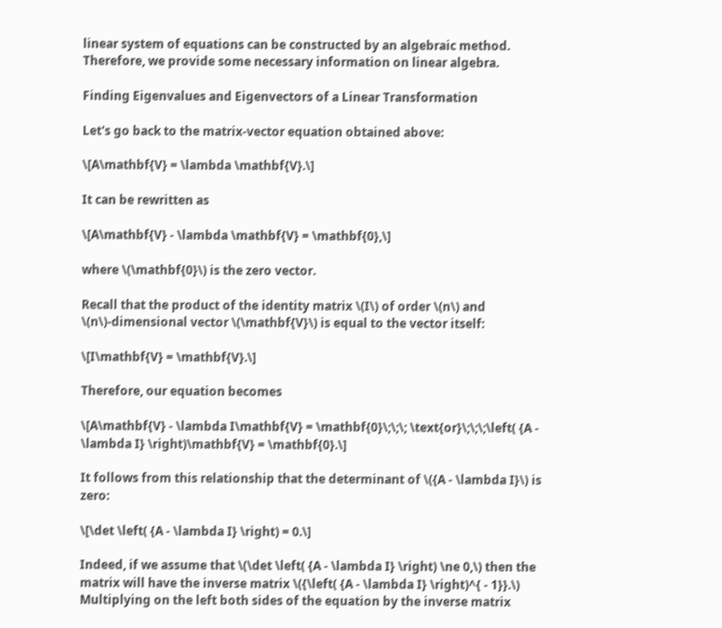linear system of equations can be constructed by an algebraic method. Therefore, we provide some necessary information on linear algebra.

Finding Eigenvalues and Eigenvectors of a Linear Transformation

Let's go back to the matrix-vector equation obtained above:

\[A\mathbf{V} = \lambda \mathbf{V}.\]

It can be rewritten as

\[A\mathbf{V} - \lambda \mathbf{V} = \mathbf{0},\]

where \(\mathbf{0}\) is the zero vector.

Recall that the product of the identity matrix \(I\) of order \(n\) and \(n\)-dimensional vector \(\mathbf{V}\) is equal to the vector itself:

\[I\mathbf{V} = \mathbf{V}.\]

Therefore, our equation becomes

\[A\mathbf{V} - \lambda I\mathbf{V} = \mathbf{0}\;\;\; \text{or}\;\;\;\left( {A - \lambda I} \right)\mathbf{V} = \mathbf{0}.\]

It follows from this relationship that the determinant of \({A - \lambda I}\) is zero:

\[\det \left( {A - \lambda I} \right) = 0.\]

Indeed, if we assume that \(\det \left( {A - \lambda I} \right) \ne 0,\) then the matrix will have the inverse matrix \({\left( {A - \lambda I} \right)^{ - 1}}.\) Multiplying on the left both sides of the equation by the inverse matrix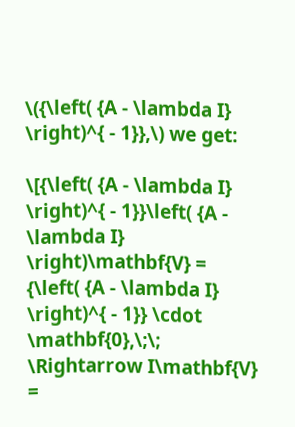\({\left( {A - \lambda I} \right)^{ - 1}},\) we get:

\[{\left( {A - \lambda I} \right)^{ - 1}}\left( {A - \lambda I} \right)\mathbf{V} = {\left( {A - \lambda I} \right)^{ - 1}} \cdot \mathbf{0},\;\; \Rightarrow I\mathbf{V} =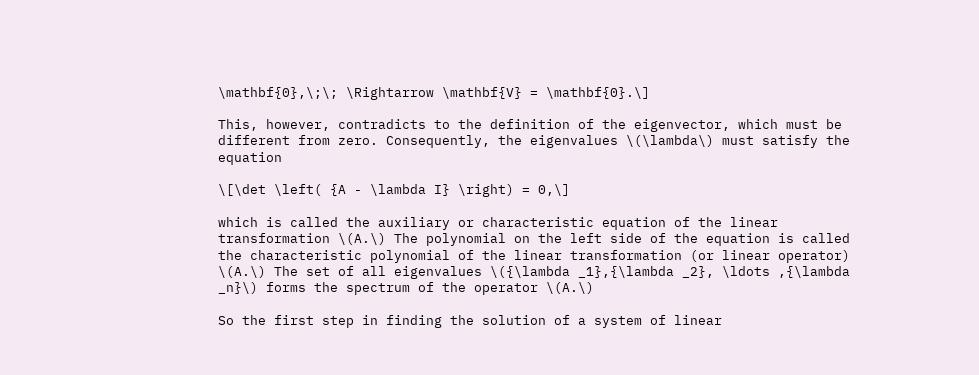\mathbf{0},\;\; \Rightarrow \mathbf{V} = \mathbf{0}.\]

This, however, contradicts to the definition of the eigenvector, which must be different from zero. Consequently, the eigenvalues \(\lambda\) must satisfy the equation

\[\det \left( {A - \lambda I} \right) = 0,\]

which is called the auxiliary or characteristic equation of the linear transformation \(A.\) The polynomial on the left side of the equation is called the characteristic polynomial of the linear transformation (or linear operator) \(A.\) The set of all eigenvalues \({\lambda _1},{\lambda _2}, \ldots ,{\lambda _n}\) forms the spectrum of the operator \(A.\)

So the first step in finding the solution of a system of linear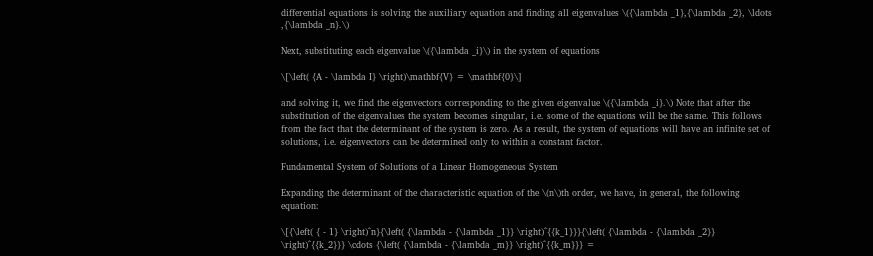differential equations is solving the auxiliary equation and finding all eigenvalues \({\lambda _1},{\lambda _2}, \ldots ,{\lambda _n}.\)

Next, substituting each eigenvalue \({\lambda _i}\) in the system of equations

\[\left( {A - \lambda I} \right)\mathbf{V} = \mathbf{0}\]

and solving it, we find the eigenvectors corresponding to the given eigenvalue \({\lambda _i}.\) Note that after the substitution of the eigenvalues the system becomes singular, i.e. some of the equations will be the same. This follows from the fact that the determinant of the system is zero. As a result, the system of equations will have an infinite set of solutions, i.e. eigenvectors can be determined only to within a constant factor.

Fundamental System of Solutions of a Linear Homogeneous System

Expanding the determinant of the characteristic equation of the \(n\)th order, we have, in general, the following equation:

\[{\left( { - 1} \right)^n}{\left( {\lambda - {\lambda _1}} \right)^{{k_1}}}{\left( {\lambda - {\lambda _2}} \right)^{{k_2}}} \cdots {\left( {\lambda - {\lambda _m}} \right)^{{k_m}}} =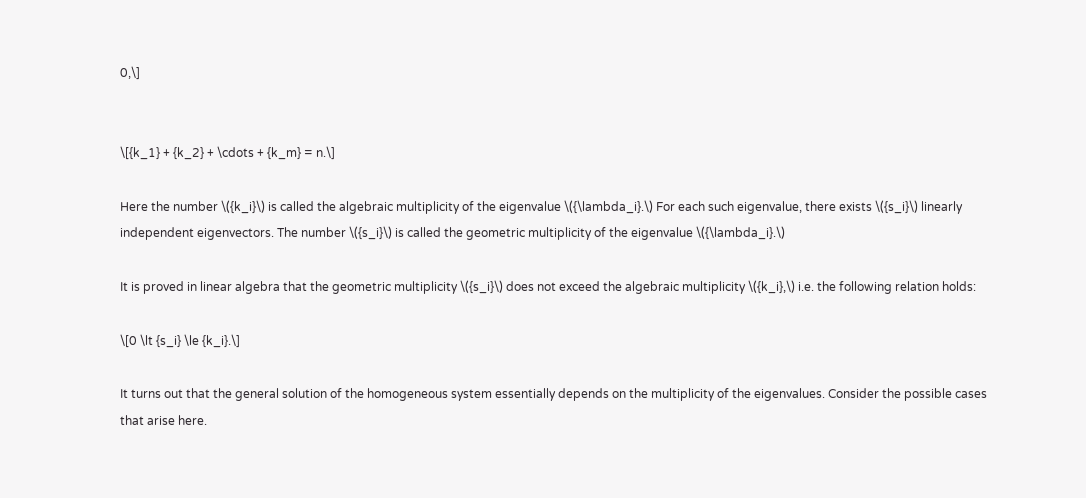0,\]


\[{k_1} + {k_2} + \cdots + {k_m} = n.\]

Here the number \({k_i}\) is called the algebraic multiplicity of the eigenvalue \({\lambda_i}.\) For each such eigenvalue, there exists \({s_i}\) linearly independent eigenvectors. The number \({s_i}\) is called the geometric multiplicity of the eigenvalue \({\lambda_i}.\)

It is proved in linear algebra that the geometric multiplicity \({s_i}\) does not exceed the algebraic multiplicity \({k_i},\) i.e. the following relation holds:

\[0 \lt {s_i} \le {k_i}.\]

It turns out that the general solution of the homogeneous system essentially depends on the multiplicity of the eigenvalues. Consider the possible cases that arise here.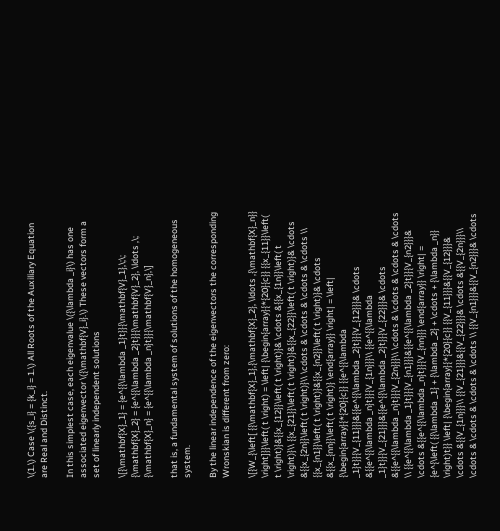\(1.\) Case \({s_i} = {k_i} = 1.\) All Roots of the Auxiliary Equation are Real and Distinct.

In this simplest case, each eigenvalue \({\lambda _i}\) has one associated eigenvector \({\mathbf{V}_i}.\) These vectors form a set of linearly independent solutions

\[{\mathbf{X}_1} = {e^{{\lambda _1}t}}{\mathbf{V}_1},\;\; {\mathbf{X}_2} = {e^{{\lambda _2}t}}{\mathbf{V}_2}, \ldots ,\; {\mathbf{X}_n} = {e^{{\lambda _n}t}}{\mathbf{V}_n},\]

that is, a fundamental system of solutions of the homogeneous system.

By the linear independence of the eigenvectors the corresponding Wronskian is different from zero:

\[{W_{\left[ {{\mathbf{X}_1},{\mathbf{X}_2}, \ldots ,{\mathbf{X}_n}} \right]}}\left( t \right) = \left| {\begin{array}{*{20}{c}} {{x_{11}}\left( t \right)}&{{x_{12}}\left( t \right)}& \cdots &{{x_{1n}}\left( t \right)}\\ {{x_{21}}\left( t \right)}&{{x_{22}}\left( t \right)}& \cdots &{{x_{2n}}\left( t \right)}\\ \cdots & \cdots & \cdots & \cdots \\ {{x_{n1}}\left( t \right)}&{{x_{n2}}\left( t \right)}& \cdots &{{x_{nn}}\left( t \right)} \end{array}} \right| = \left| {\begin{array}{*{20}{c}} {{e^{{\lambda _1}t}}{V_{11}}}&{{e^{{\lambda _2}t}}{V_{12}}}& \cdots &{{e^{{\lambda _n}t}}{V_{1n}}}\\ {{e^{{\lambda _1}t}}{V_{21}}}&{{e^{{\lambda _2}t}}{V_{22}}}& \cdots &{{e^{{\lambda _n}t}}{V_{2n}}}\\ \cdots & \cdots & \cdots & \cdots \\ {{e^{{\lambda _1}t}}{V_{n1}}}&{{e^{{\lambda _2}t}}{V_{n2}}}& \cdots &{{e^{{\lambda _n}t}}{V_{nn}}} \end{array}} \right| = {e^{\left( {{\lambda _1} + {\lambda _2} + \cdots + {\lambda _n}} \right)t}} \left| {\begin{array}{*{20}{c}} {{V_{11}}}&{{V_{12}}}& \cdots &{{V_{1n}}}\\ {{V_{21}}}&{{V_{22}}}& \cdots &{{V_{2n}}}\\ \cdots & \cdots & \cdots & \cdots \\ {{V_{n1}}}&{{V_{n2}}}& \cdots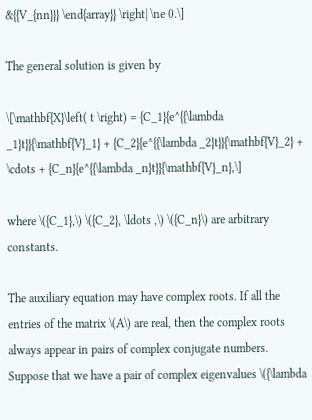&{{V_{nn}}} \end{array}} \right| \ne 0.\]

The general solution is given by

\[\mathbf{X}\left( t \right) = {C_1}{e^{{\lambda _1}t}}{\mathbf{V}_1} + {C_2}{e^{{\lambda _2}t}}{\mathbf{V}_2} + \cdots + {C_n}{e^{{\lambda _n}t}}{\mathbf{V}_n},\]

where \({C_1},\) \({C_2}, \ldots ,\) \({C_n}\) are arbitrary constants.

The auxiliary equation may have complex roots. If all the entries of the matrix \(A\) are real, then the complex roots always appear in pairs of complex conjugate numbers. Suppose that we have a pair of complex eigenvalues \({\lambda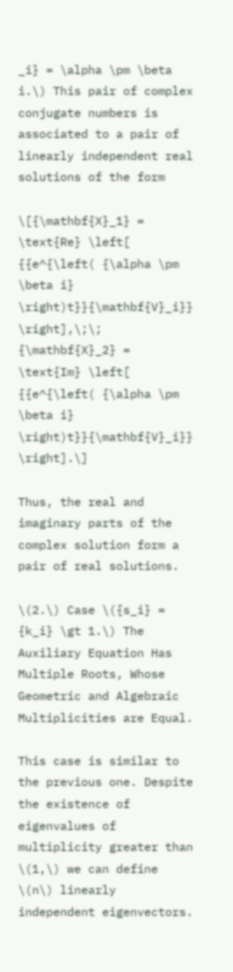_i} = \alpha \pm \beta i.\) This pair of complex conjugate numbers is associated to a pair of linearly independent real solutions of the form

\[{\mathbf{X}_1} = \text{Re} \left[ {{e^{\left( {\alpha \pm \beta i} \right)t}}{\mathbf{V}_i}} \right],\;\; {\mathbf{X}_2} = \text{Im} \left[ {{e^{\left( {\alpha \pm \beta i} \right)t}}{\mathbf{V}_i}} \right].\]

Thus, the real and imaginary parts of the complex solution form a pair of real solutions.

\(2.\) Case \({s_i} = {k_i} \gt 1.\) The Auxiliary Equation Has Multiple Roots, Whose Geometric and Algebraic Multiplicities are Equal.

This case is similar to the previous one. Despite the existence of eigenvalues of multiplicity greater than \(1,\) we can define \(n\) linearly independent eigenvectors.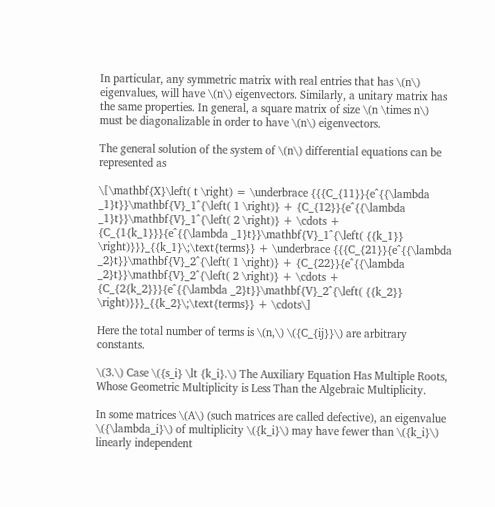In particular, any symmetric matrix with real entries that has \(n\) eigenvalues, will have \(n\) eigenvectors. Similarly, a unitary matrix has the same properties. In general, a square matrix of size \(n \times n\) must be diagonalizable in order to have \(n\) eigenvectors.

The general solution of the system of \(n\) differential equations can be represented as

\[\mathbf{X}\left( t \right) = \underbrace {{{C_{11}}{e^{{\lambda _1}t}}\mathbf{V}_1^{\left( 1 \right)} + {C_{12}}{e^{{\lambda _1}t}}\mathbf{V}_1^{\left( 2 \right)} + \cdots + {C_{1{k_1}}}{e^{{\lambda _1}t}}\mathbf{V}_1^{\left( {{k_1}} \right)}}}_{{k_1}\;\text{terms}} + \underbrace {{{C_{21}}{e^{{\lambda _2}t}}\mathbf{V}_2^{\left( 1 \right)} + {C_{22}}{e^{{\lambda _2}t}}\mathbf{V}_2^{\left( 2 \right)} + \cdots + {C_{2{k_2}}}{e^{{\lambda _2}t}}\mathbf{V}_2^{\left( {{k_2}} \right)}}}_{{k_2}\;\text{terms}} + \cdots\]

Here the total number of terms is \(n,\) \({C_{ij}}\) are arbitrary constants.

\(3.\) Case \({s_i} \lt {k_i}.\) The Auxiliary Equation Has Multiple Roots, Whose Geometric Multiplicity is Less Than the Algebraic Multiplicity.

In some matrices \(A\) (such matrices are called defective), an eigenvalue \({\lambda_i}\) of multiplicity \({k_i}\) may have fewer than \({k_i}\) linearly independent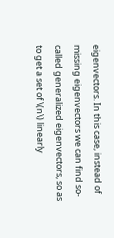eigenvectors. In this case, instead of missing eigenvectors we can find so-called generalized eigenvectors, so as to get a set of \(n\) linearly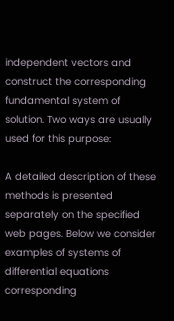independent vectors and construct the corresponding fundamental system of solution. Two ways are usually used for this purpose:

A detailed description of these methods is presented separately on the specified web pages. Below we consider examples of systems of differential equations corresponding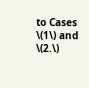to Cases \(1\) and \(2.\)